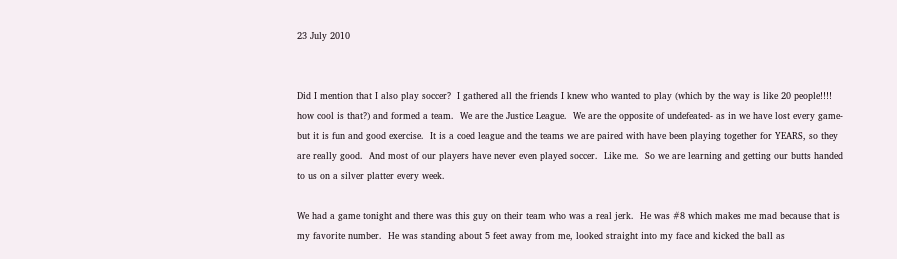23 July 2010


Did I mention that I also play soccer?  I gathered all the friends I knew who wanted to play (which by the way is like 20 people!!!!  how cool is that?) and formed a team.  We are the Justice League.  We are the opposite of undefeated- as in we have lost every game- but it is fun and good exercise.  It is a coed league and the teams we are paired with have been playing together for YEARS, so they are really good.  And most of our players have never even played soccer.  Like me.  So we are learning and getting our butts handed to us on a silver platter every week.

We had a game tonight and there was this guy on their team who was a real jerk.  He was #8 which makes me mad because that is my favorite number.  He was standing about 5 feet away from me, looked straight into my face and kicked the ball as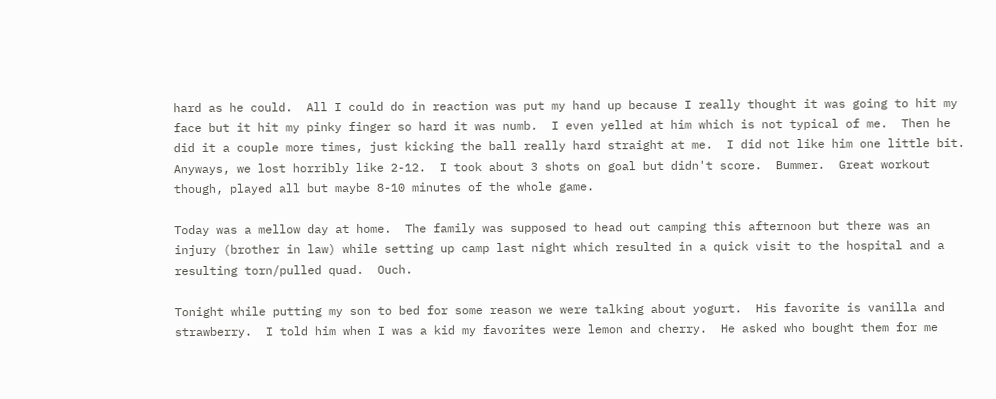hard as he could.  All I could do in reaction was put my hand up because I really thought it was going to hit my face but it hit my pinky finger so hard it was numb.  I even yelled at him which is not typical of me.  Then he did it a couple more times, just kicking the ball really hard straight at me.  I did not like him one little bit.  Anyways, we lost horribly like 2-12.  I took about 3 shots on goal but didn't score.  Bummer.  Great workout though, played all but maybe 8-10 minutes of the whole game.

Today was a mellow day at home.  The family was supposed to head out camping this afternoon but there was an injury (brother in law) while setting up camp last night which resulted in a quick visit to the hospital and a resulting torn/pulled quad.  Ouch.

Tonight while putting my son to bed for some reason we were talking about yogurt.  His favorite is vanilla and strawberry.  I told him when I was a kid my favorites were lemon and cherry.  He asked who bought them for me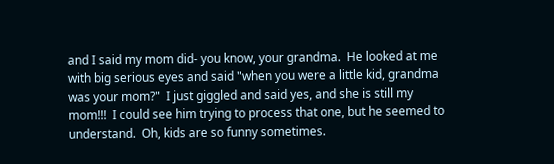and I said my mom did- you know, your grandma.  He looked at me with big serious eyes and said "when you were a little kid, grandma was your mom?"  I just giggled and said yes, and she is still my mom!!!  I could see him trying to process that one, but he seemed to understand.  Oh, kids are so funny sometimes.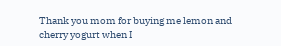Thank you mom for buying me lemon and cherry yogurt when I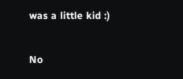was a little kid :)

No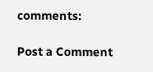comments:

Post a Comment